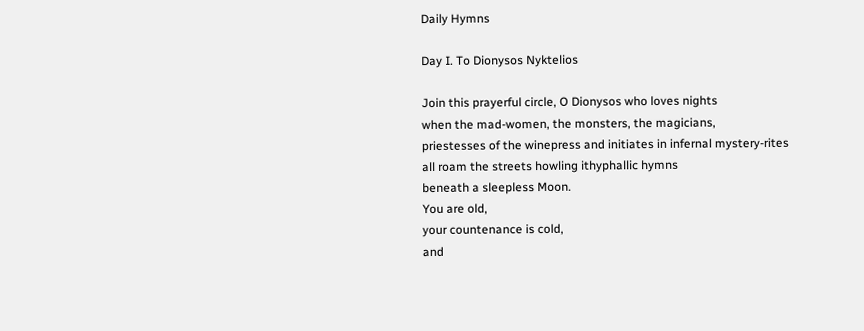Daily Hymns

Day I. To Dionysos Nyktelios

Join this prayerful circle, O Dionysos who loves nights
when the mad-women, the monsters, the magicians,
priestesses of the winepress and initiates in infernal mystery-rites
all roam the streets howling ithyphallic hymns
beneath a sleepless Moon.
You are old,
your countenance is cold,
and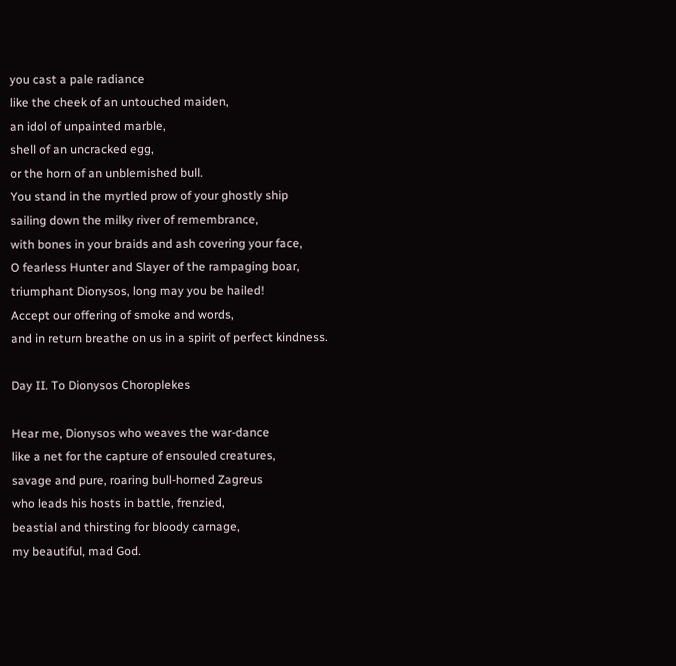you cast a pale radiance
like the cheek of an untouched maiden,
an idol of unpainted marble,
shell of an uncracked egg,
or the horn of an unblemished bull.
You stand in the myrtled prow of your ghostly ship
sailing down the milky river of remembrance,
with bones in your braids and ash covering your face,
O fearless Hunter and Slayer of the rampaging boar,
triumphant Dionysos, long may you be hailed!
Accept our offering of smoke and words,
and in return breathe on us in a spirit of perfect kindness.

Day II. To Dionysos Choroplekes

Hear me, Dionysos who weaves the war-dance
like a net for the capture of ensouled creatures,
savage and pure, roaring bull-horned Zagreus
who leads his hosts in battle, frenzied,
beastial and thirsting for bloody carnage,
my beautiful, mad God.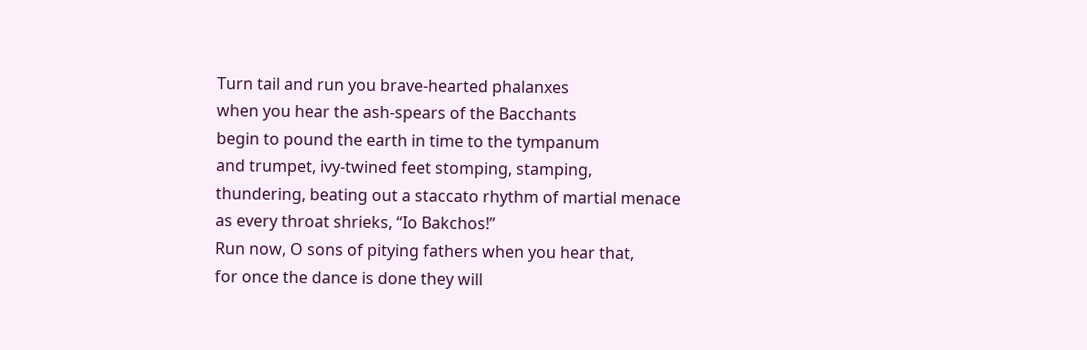Turn tail and run you brave-hearted phalanxes
when you hear the ash-spears of the Bacchants
begin to pound the earth in time to the tympanum
and trumpet, ivy-twined feet stomping, stamping,
thundering, beating out a staccato rhythm of martial menace
as every throat shrieks, “Io Bakchos!”
Run now, O sons of pitying fathers when you hear that,
for once the dance is done they will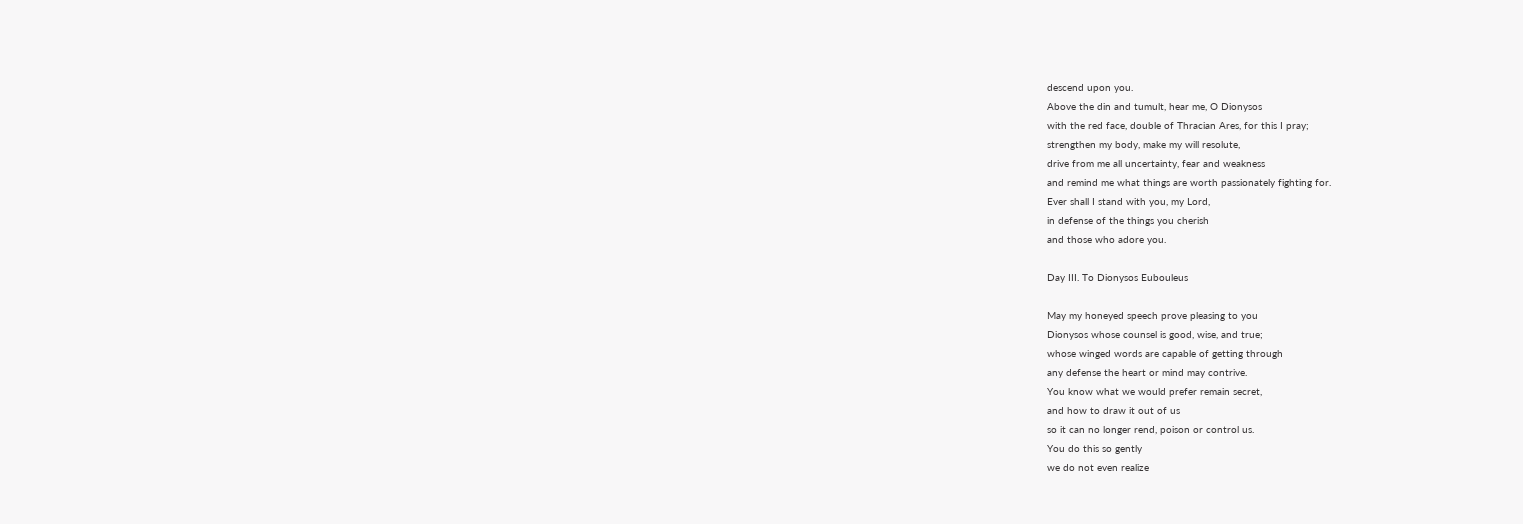descend upon you.
Above the din and tumult, hear me, O Dionysos
with the red face, double of Thracian Ares, for this I pray;
strengthen my body, make my will resolute,
drive from me all uncertainty, fear and weakness
and remind me what things are worth passionately fighting for.
Ever shall I stand with you, my Lord,
in defense of the things you cherish
and those who adore you.

Day III. To Dionysos Eubouleus

May my honeyed speech prove pleasing to you
Dionysos whose counsel is good, wise, and true;
whose winged words are capable of getting through
any defense the heart or mind may contrive.
You know what we would prefer remain secret,
and how to draw it out of us
so it can no longer rend, poison or control us.
You do this so gently
we do not even realize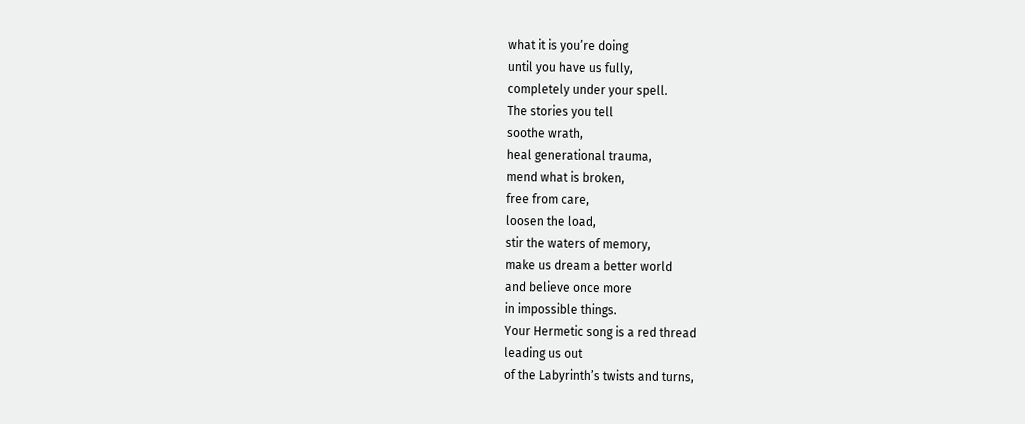what it is you’re doing
until you have us fully,
completely under your spell.
The stories you tell
soothe wrath,
heal generational trauma,
mend what is broken,
free from care,
loosen the load,
stir the waters of memory,
make us dream a better world
and believe once more
in impossible things.
Your Hermetic song is a red thread
leading us out
of the Labyrinth’s twists and turns,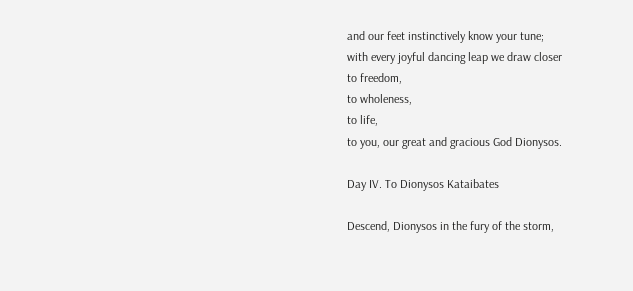and our feet instinctively know your tune;
with every joyful dancing leap we draw closer
to freedom,
to wholeness,
to life,
to you, our great and gracious God Dionysos.

Day IV. To Dionysos Kataibates

Descend, Dionysos in the fury of the storm,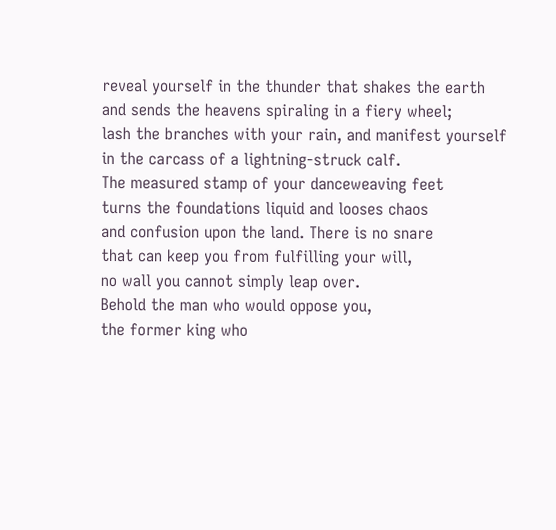reveal yourself in the thunder that shakes the earth
and sends the heavens spiraling in a fiery wheel;
lash the branches with your rain, and manifest yourself
in the carcass of a lightning-struck calf.
The measured stamp of your danceweaving feet
turns the foundations liquid and looses chaos
and confusion upon the land. There is no snare
that can keep you from fulfilling your will,
no wall you cannot simply leap over.
Behold the man who would oppose you,
the former king who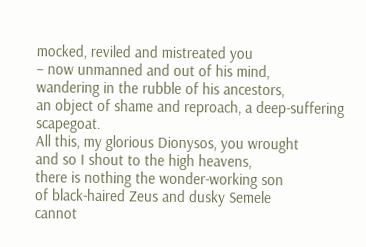mocked, reviled and mistreated you
– now unmanned and out of his mind,
wandering in the rubble of his ancestors,
an object of shame and reproach, a deep-suffering scapegoat.
All this, my glorious Dionysos, you wrought
and so I shout to the high heavens,
there is nothing the wonder-working son
of black-haired Zeus and dusky Semele
cannot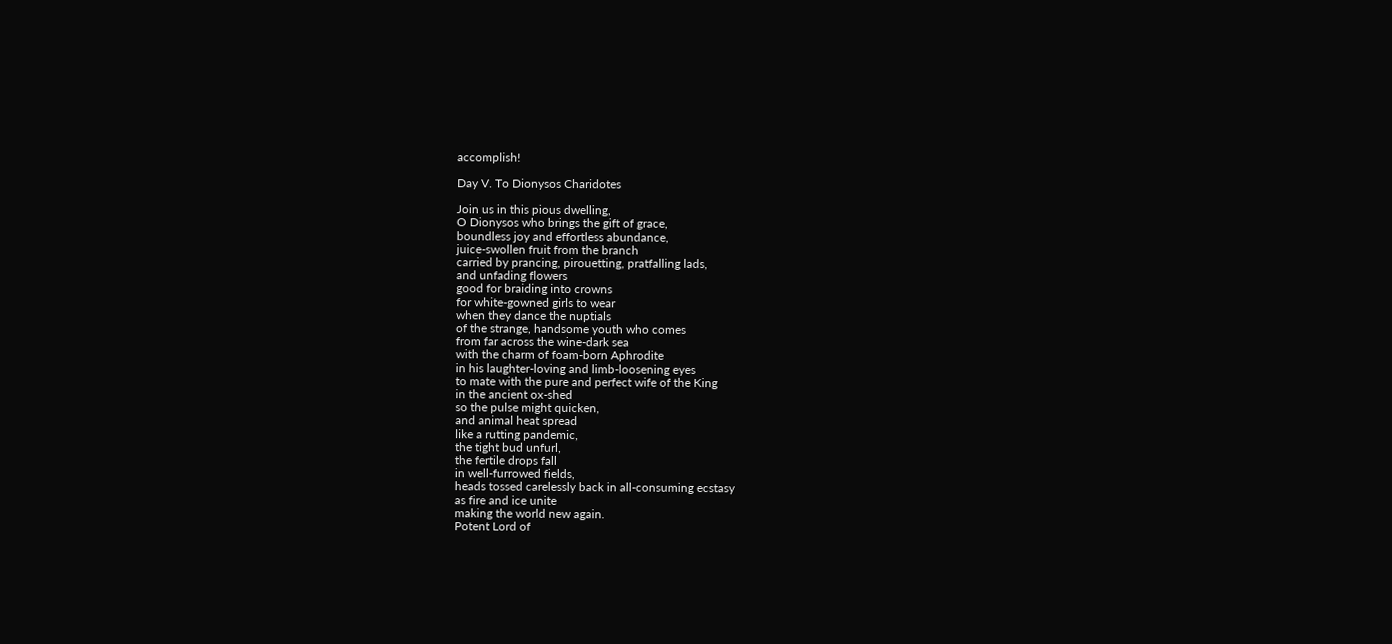accomplish!

Day V. To Dionysos Charidotes

Join us in this pious dwelling,
O Dionysos who brings the gift of grace,
boundless joy and effortless abundance,
juice-swollen fruit from the branch
carried by prancing, pirouetting, pratfalling lads,
and unfading flowers
good for braiding into crowns
for white-gowned girls to wear
when they dance the nuptials
of the strange, handsome youth who comes
from far across the wine-dark sea
with the charm of foam-born Aphrodite
in his laughter-loving and limb-loosening eyes
to mate with the pure and perfect wife of the King
in the ancient ox-shed
so the pulse might quicken,
and animal heat spread
like a rutting pandemic,
the tight bud unfurl,
the fertile drops fall
in well-furrowed fields,
heads tossed carelessly back in all-consuming ecstasy
as fire and ice unite
making the world new again.
Potent Lord of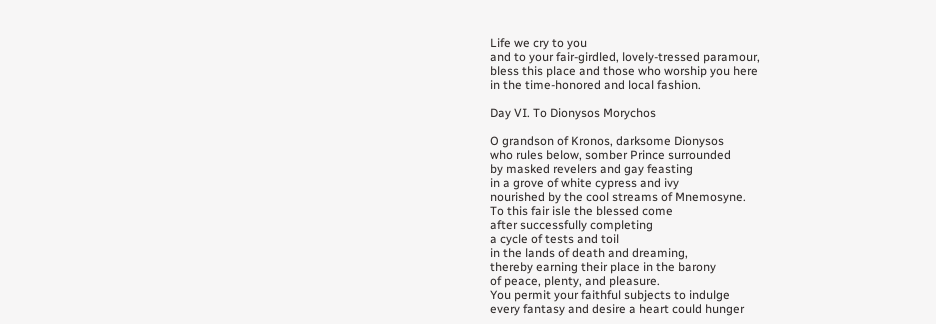Life we cry to you
and to your fair-girdled, lovely-tressed paramour,
bless this place and those who worship you here
in the time-honored and local fashion.

Day VI. To Dionysos Morychos

O grandson of Kronos, darksome Dionysos
who rules below, somber Prince surrounded
by masked revelers and gay feasting
in a grove of white cypress and ivy
nourished by the cool streams of Mnemosyne.
To this fair isle the blessed come
after successfully completing
a cycle of tests and toil
in the lands of death and dreaming,
thereby earning their place in the barony
of peace, plenty, and pleasure.
You permit your faithful subjects to indulge
every fantasy and desire a heart could hunger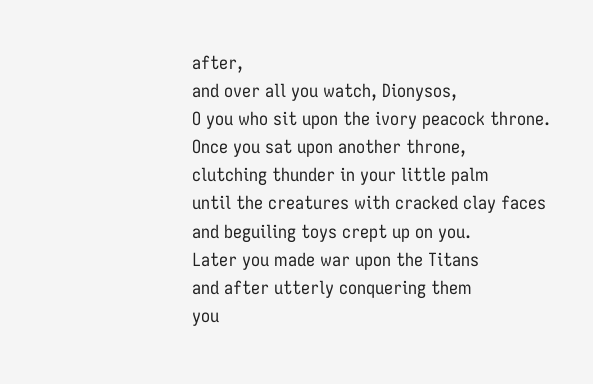after,
and over all you watch, Dionysos,
O you who sit upon the ivory peacock throne.
Once you sat upon another throne,
clutching thunder in your little palm
until the creatures with cracked clay faces
and beguiling toys crept up on you.
Later you made war upon the Titans
and after utterly conquering them
you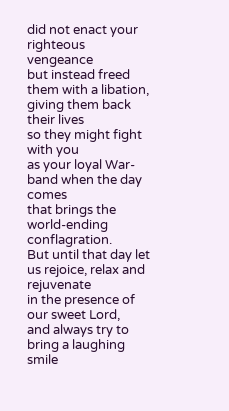did not enact your righteous vengeance
but instead freed them with a libation,
giving them back their lives
so they might fight with you
as your loyal War-band when the day comes
that brings the world-ending conflagration.
But until that day let us rejoice, relax and rejuvenate
in the presence of our sweet Lord,
and always try to bring a laughing smile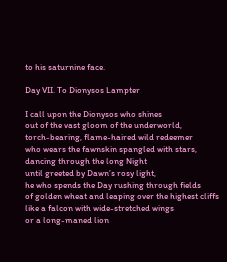to his saturnine face.

Day VII. To Dionysos Lampter

I call upon the Dionysos who shines
out of the vast gloom of the underworld,
torch-bearing, flame-haired wild redeemer
who wears the fawnskin spangled with stars,
dancing through the long Night
until greeted by Dawn’s rosy light,
he who spends the Day rushing through fields
of golden wheat and leaping over the highest cliffs
like a falcon with wide-stretched wings
or a long-maned lion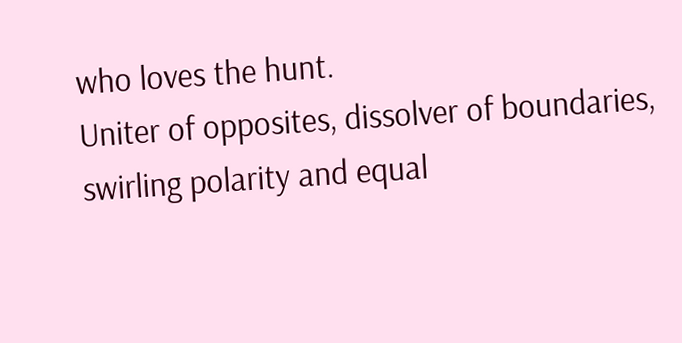who loves the hunt.
Uniter of opposites, dissolver of boundaries,
swirling polarity and equal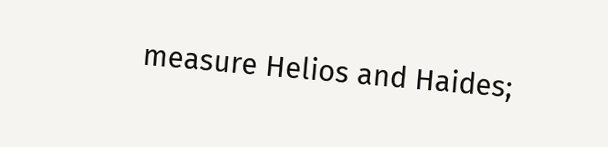measure Helios and Haides;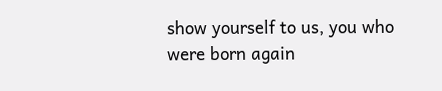show yourself to us, you who were born again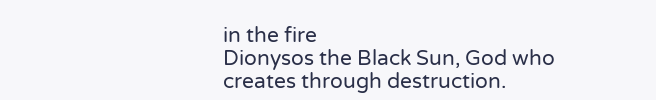in the fire
Dionysos the Black Sun, God who creates through destruction.